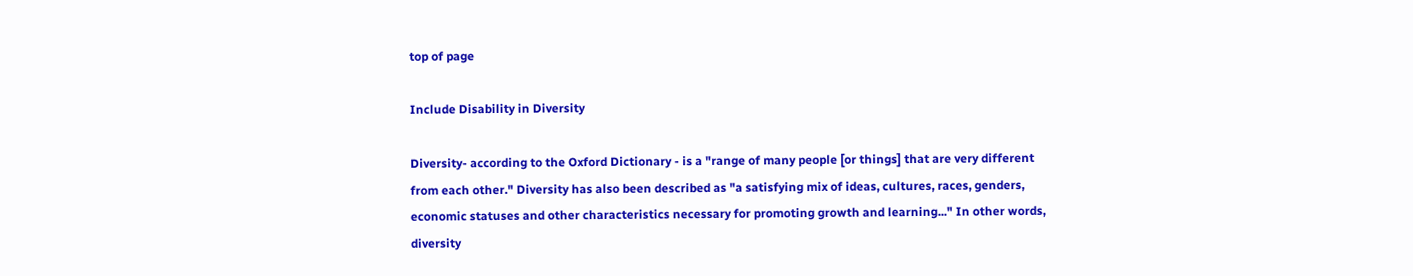top of page

Include Disability in Diversity

Diversity- according to the Oxford Dictionary - is a "range of many people [or things] that are very different from each other." Diversity has also been described as "a satisfying mix of ideas, cultures, races, genders, economic statuses and other characteristics necessary for promoting growth and learning..." In other words, diversity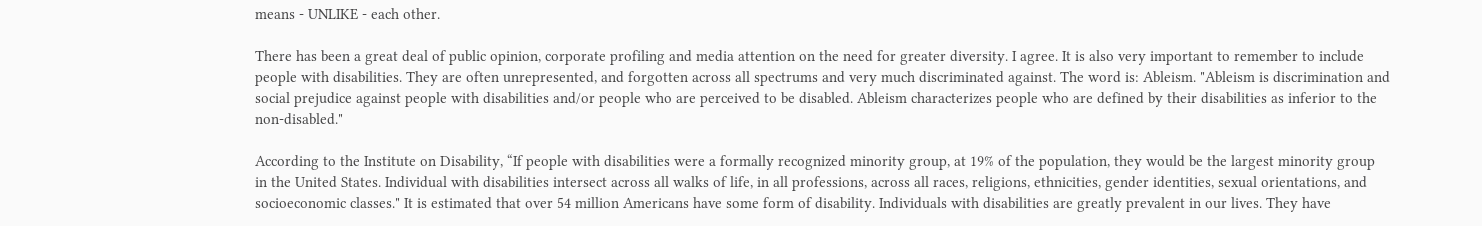means - UNLIKE - each other.

There has been a great deal of public opinion, corporate profiling and media attention on the need for greater diversity. I agree. It is also very important to remember to include people with disabilities. They are often unrepresented, and forgotten across all spectrums and very much discriminated against. The word is: Ableism. "Ableism is discrimination and social prejudice against people with disabilities and/or people who are perceived to be disabled. Ableism characterizes people who are defined by their disabilities as inferior to the non-disabled."

According to the Institute on Disability, “If people with disabilities were a formally recognized minority group, at 19% of the population, they would be the largest minority group in the United States. Individual with disabilities intersect across all walks of life, in all professions, across all races, religions, ethnicities, gender identities, sexual orientations, and socioeconomic classes." It is estimated that over 54 million Americans have some form of disability. Individuals with disabilities are greatly prevalent in our lives. They have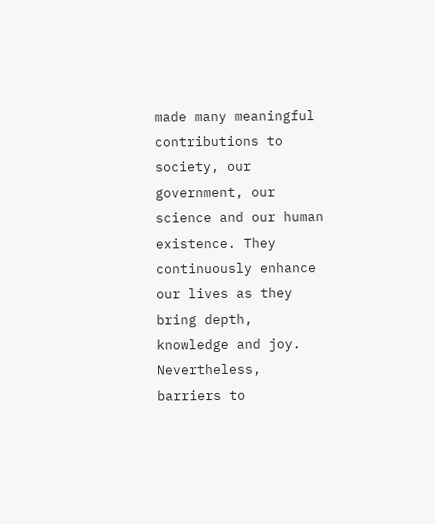made many meaningful contributions to society, our government, our science and our human existence. They continuously enhance our lives as they bring depth, knowledge and joy. Nevertheless, barriers to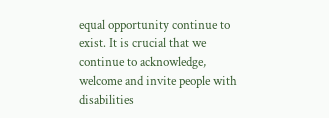equal opportunity continue to exist. It is crucial that we continue to acknowledge, welcome and invite people with disabilities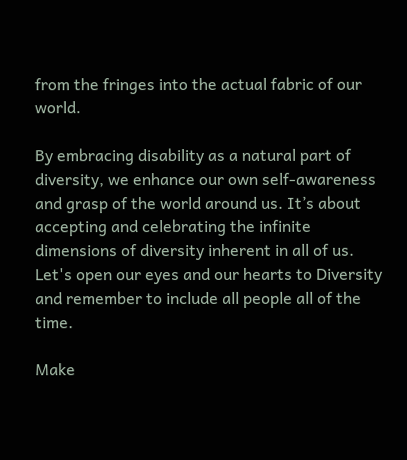from the fringes into the actual fabric of our world.

By embracing disability as a natural part of diversity, we enhance our own self-awareness and grasp of the world around us. It’s about accepting and celebrating the infinite dimensions of diversity inherent in all of us. Let's open our eyes and our hearts to Diversity and remember to include all people all of the time.

Make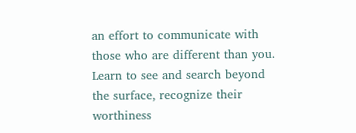an effort to communicate with those who are different than you. Learn to see and search beyond the surface, recognize their worthiness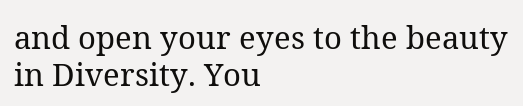and open your eyes to the beauty in Diversity. You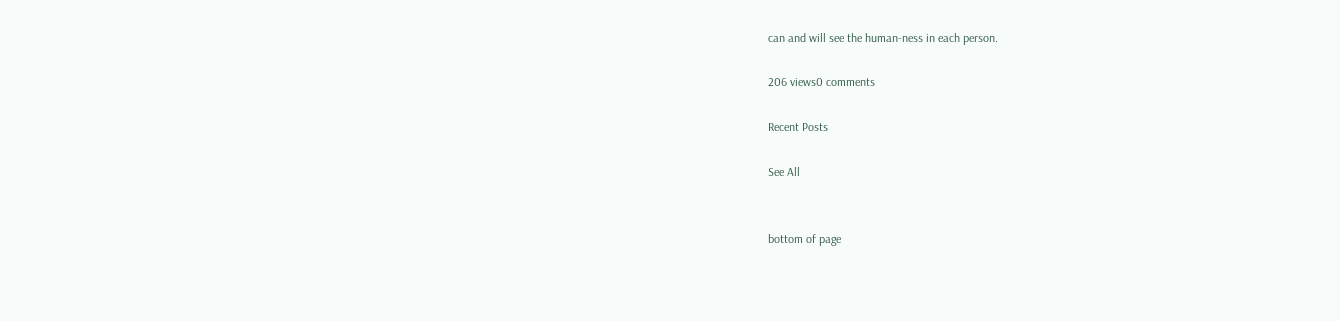can and will see the human-ness in each person.

206 views0 comments

Recent Posts

See All


bottom of page